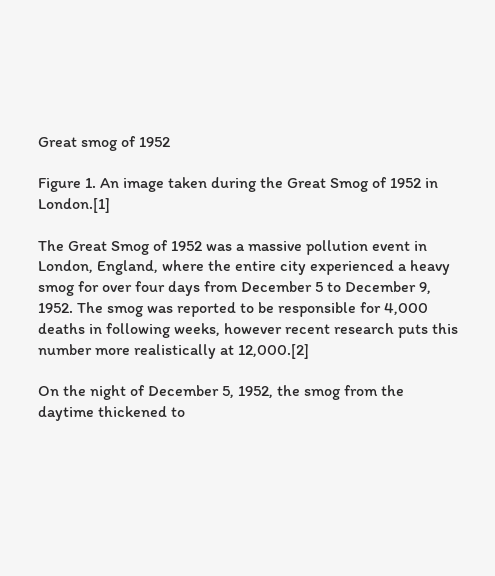Great smog of 1952

Figure 1. An image taken during the Great Smog of 1952 in London.[1]

The Great Smog of 1952 was a massive pollution event in London, England, where the entire city experienced a heavy smog for over four days from December 5 to December 9, 1952. The smog was reported to be responsible for 4,000 deaths in following weeks, however recent research puts this number more realistically at 12,000.[2]

On the night of December 5, 1952, the smog from the daytime thickened to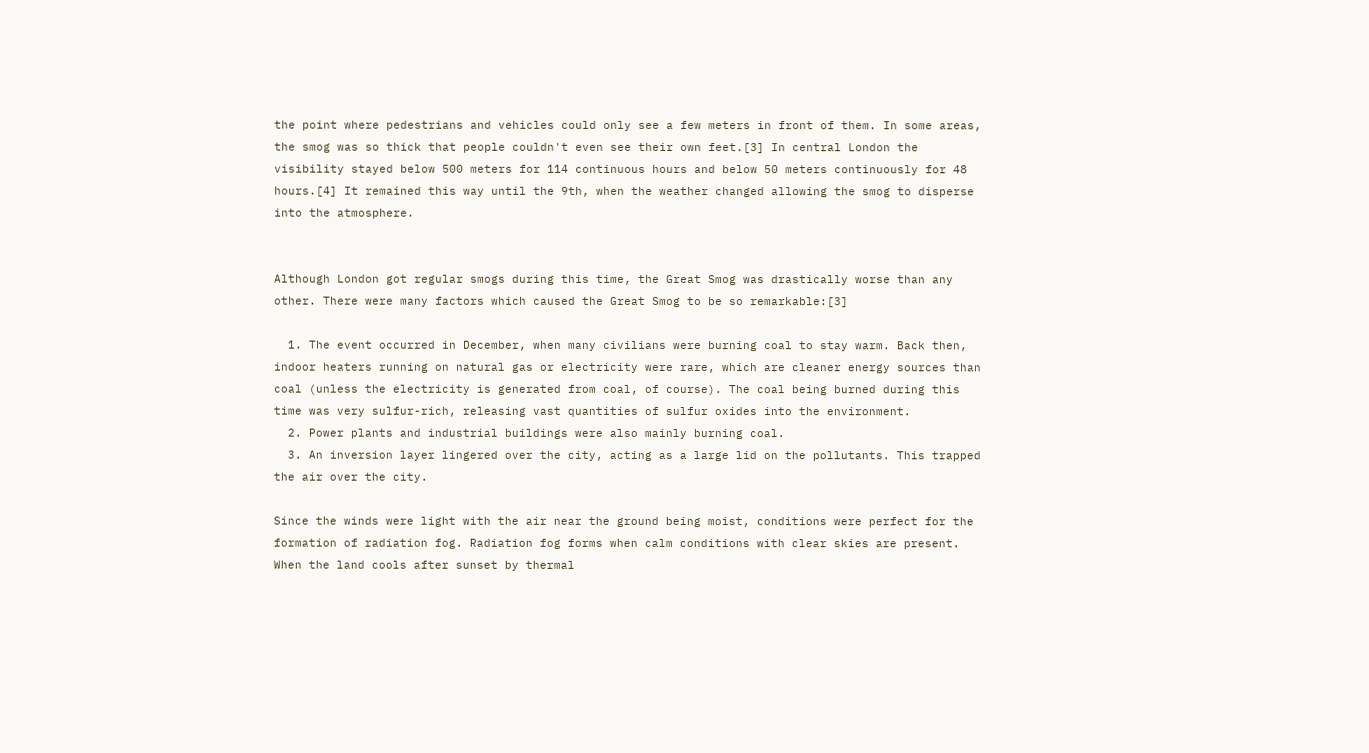the point where pedestrians and vehicles could only see a few meters in front of them. In some areas, the smog was so thick that people couldn't even see their own feet.[3] In central London the visibility stayed below 500 meters for 114 continuous hours and below 50 meters continuously for 48 hours.[4] It remained this way until the 9th, when the weather changed allowing the smog to disperse into the atmosphere.


Although London got regular smogs during this time, the Great Smog was drastically worse than any other. There were many factors which caused the Great Smog to be so remarkable:[3]

  1. The event occurred in December, when many civilians were burning coal to stay warm. Back then, indoor heaters running on natural gas or electricity were rare, which are cleaner energy sources than coal (unless the electricity is generated from coal, of course). The coal being burned during this time was very sulfur-rich, releasing vast quantities of sulfur oxides into the environment.
  2. Power plants and industrial buildings were also mainly burning coal.
  3. An inversion layer lingered over the city, acting as a large lid on the pollutants. This trapped the air over the city.

Since the winds were light with the air near the ground being moist, conditions were perfect for the formation of radiation fog. Radiation fog forms when calm conditions with clear skies are present. When the land cools after sunset by thermal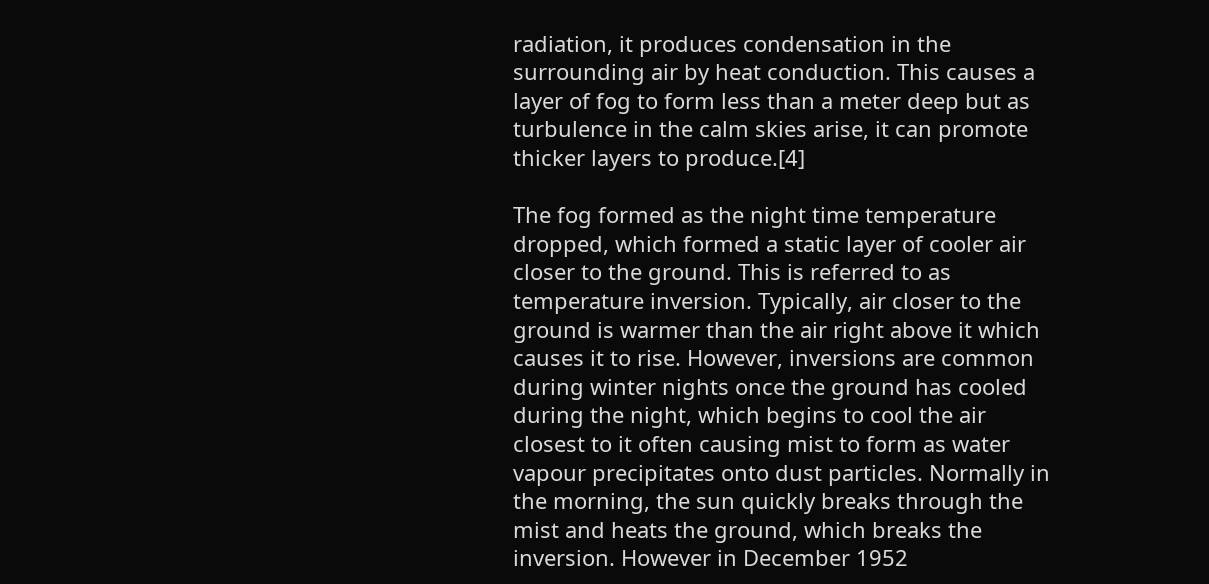radiation, it produces condensation in the surrounding air by heat conduction. This causes a layer of fog to form less than a meter deep but as turbulence in the calm skies arise, it can promote thicker layers to produce.[4]

The fog formed as the night time temperature dropped, which formed a static layer of cooler air closer to the ground. This is referred to as temperature inversion. Typically, air closer to the ground is warmer than the air right above it which causes it to rise. However, inversions are common during winter nights once the ground has cooled during the night, which begins to cool the air closest to it often causing mist to form as water vapour precipitates onto dust particles. Normally in the morning, the sun quickly breaks through the mist and heats the ground, which breaks the inversion. However in December 1952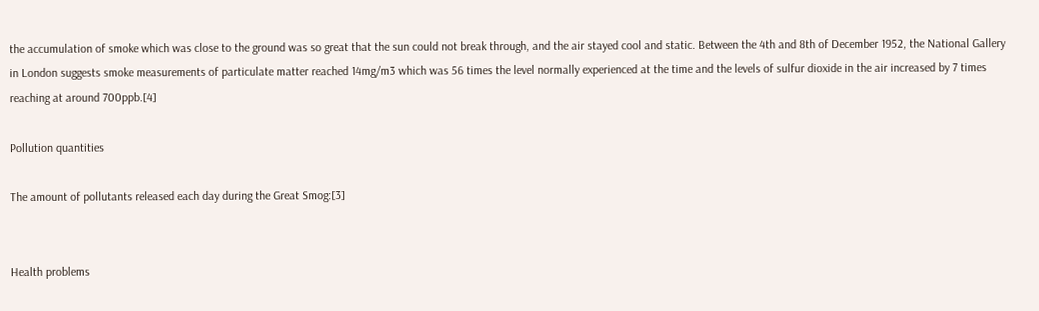the accumulation of smoke which was close to the ground was so great that the sun could not break through, and the air stayed cool and static. Between the 4th and 8th of December 1952, the National Gallery in London suggests smoke measurements of particulate matter reached 14mg/m3 which was 56 times the level normally experienced at the time and the levels of sulfur dioxide in the air increased by 7 times reaching at around 700ppb.[4]

Pollution quantities

The amount of pollutants released each day during the Great Smog:[3]


Health problems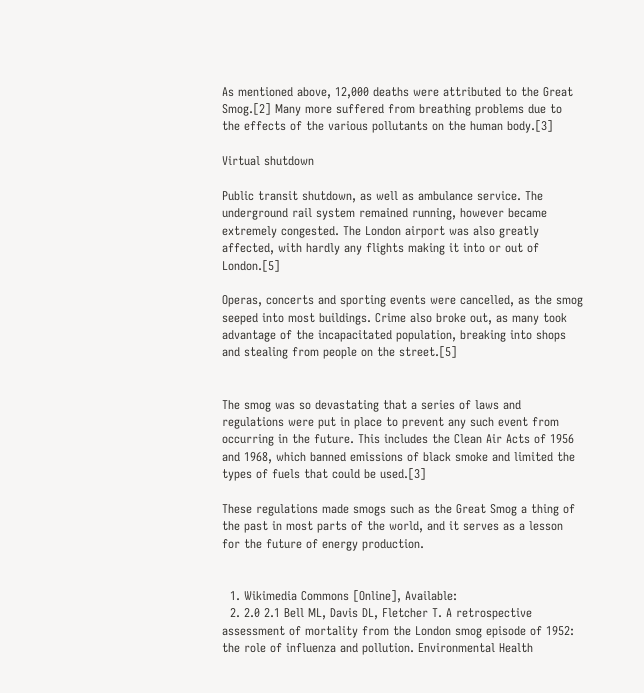As mentioned above, 12,000 deaths were attributed to the Great Smog.[2] Many more suffered from breathing problems due to the effects of the various pollutants on the human body.[3]

Virtual shutdown

Public transit shutdown, as well as ambulance service. The underground rail system remained running, however became extremely congested. The London airport was also greatly affected, with hardly any flights making it into or out of London.[5]

Operas, concerts and sporting events were cancelled, as the smog seeped into most buildings. Crime also broke out, as many took advantage of the incapacitated population, breaking into shops and stealing from people on the street.[5]


The smog was so devastating that a series of laws and regulations were put in place to prevent any such event from occurring in the future. This includes the Clean Air Acts of 1956 and 1968, which banned emissions of black smoke and limited the types of fuels that could be used.[3]

These regulations made smogs such as the Great Smog a thing of the past in most parts of the world, and it serves as a lesson for the future of energy production.


  1. Wikimedia Commons [Online], Available:
  2. 2.0 2.1 Bell ML, Davis DL, Fletcher T. A retrospective assessment of mortality from the London smog episode of 1952: the role of influenza and pollution. Environmental Health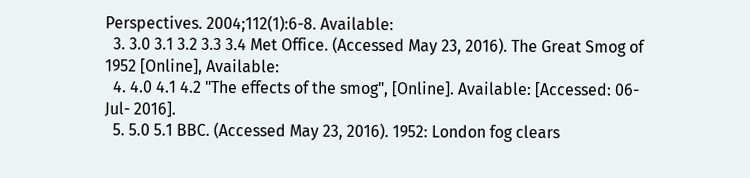Perspectives. 2004;112(1):6-8. Available:
  3. 3.0 3.1 3.2 3.3 3.4 Met Office. (Accessed May 23, 2016). The Great Smog of 1952 [Online], Available:
  4. 4.0 4.1 4.2 "The effects of the smog", [Online]. Available: [Accessed: 06- Jul- 2016].
  5. 5.0 5.1 BBC. (Accessed May 23, 2016). 1952: London fog clears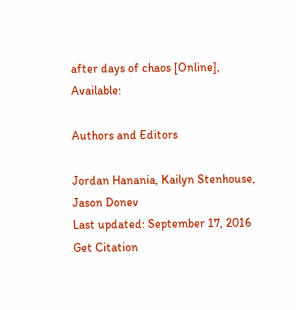after days of chaos [Online], Available:

Authors and Editors

Jordan Hanania, Kailyn Stenhouse, Jason Donev
Last updated: September 17, 2016
Get Citation